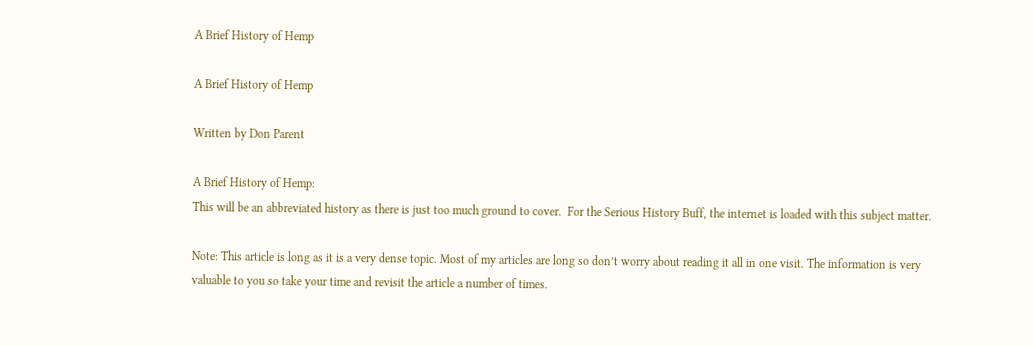A Brief History of Hemp

A Brief History of Hemp

Written by Don Parent

A Brief History of Hemp:
This will be an abbreviated history as there is just too much ground to cover.  For the Serious History Buff, the internet is loaded with this subject matter.

Note: This article is long as it is a very dense topic. Most of my articles are long so don’t worry about reading it all in one visit. The information is very valuable to you so take your time and revisit the article a number of times.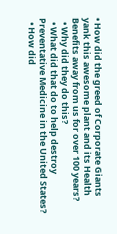• How did the greed of Corporate Giants yank this awesome plant and its Health Benefits away from us for over 100 years?
  • Why did they do this?
  • What did that do to help destroy Preventative Medicine in the United States?
  • How did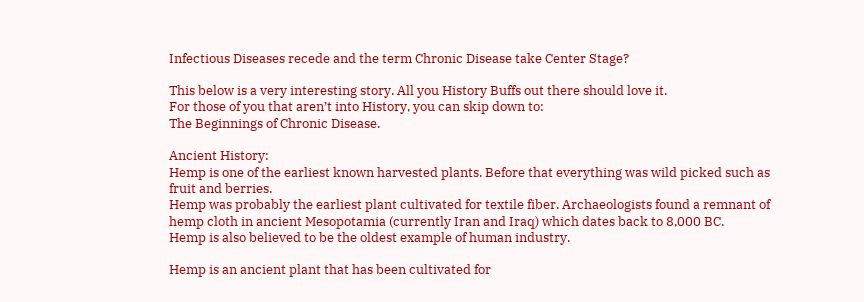Infectious Diseases recede and the term Chronic Disease take Center Stage?

This below is a very interesting story. All you History Buffs out there should love it.
For those of you that aren’t into History, you can skip down to:
The Beginnings of Chronic Disease.

Ancient History:
Hemp is one of the earliest known harvested plants. Before that everything was wild picked such as fruit and berries.
Hemp was probably the earliest plant cultivated for textile fiber. Archaeologists found a remnant of hemp cloth in ancient Mesopotamia (currently Iran and Iraq) which dates back to 8,000 BC.
Hemp is also believed to be the oldest example of human industry.

Hemp is an ancient plant that has been cultivated for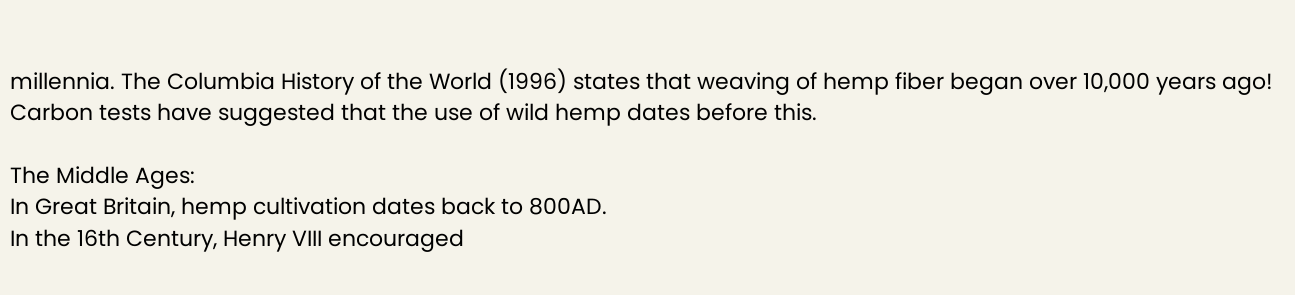millennia. The Columbia History of the World (1996) states that weaving of hemp fiber began over 10,000 years ago! Carbon tests have suggested that the use of wild hemp dates before this.

The Middle Ages:
In Great Britain, hemp cultivation dates back to 800AD.
In the 16th Century, Henry VIII encouraged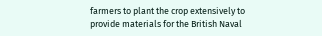farmers to plant the crop extensively to provide materials for the British Naval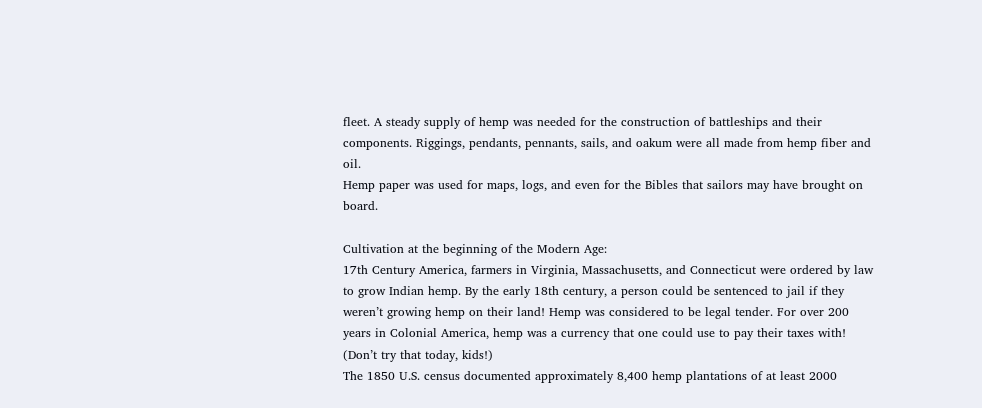fleet. A steady supply of hemp was needed for the construction of battleships and their components. Riggings, pendants, pennants, sails, and oakum were all made from hemp fiber and oil.
Hemp paper was used for maps, logs, and even for the Bibles that sailors may have brought on board.

Cultivation at the beginning of the Modern Age:
17th Century America, farmers in Virginia, Massachusetts, and Connecticut were ordered by law to grow Indian hemp. By the early 18th century, a person could be sentenced to jail if they weren’t growing hemp on their land! Hemp was considered to be legal tender. For over 200 years in Colonial America, hemp was a currency that one could use to pay their taxes with! (Don’t try that today, kids!)
The 1850 U.S. census documented approximately 8,400 hemp plantations of at least 2000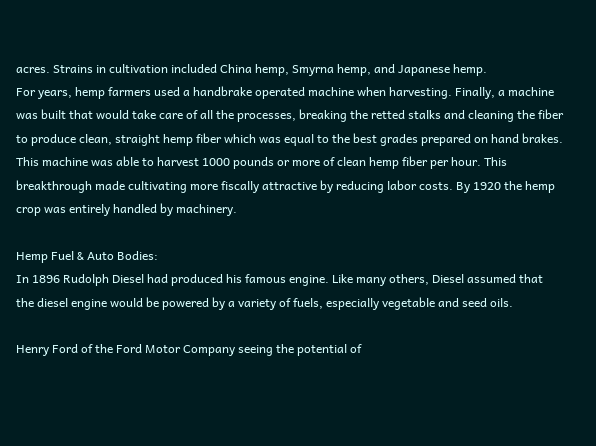acres. Strains in cultivation included China hemp, Smyrna hemp, and Japanese hemp.
For years, hemp farmers used a handbrake operated machine when harvesting. Finally, a machine was built that would take care of all the processes, breaking the retted stalks and cleaning the fiber to produce clean, straight hemp fiber which was equal to the best grades prepared on hand brakes. This machine was able to harvest 1000 pounds or more of clean hemp fiber per hour. This breakthrough made cultivating more fiscally attractive by reducing labor costs. By 1920 the hemp crop was entirely handled by machinery.

Hemp Fuel & Auto Bodies:
In 1896 Rudolph Diesel had produced his famous engine. Like many others, Diesel assumed that the diesel engine would be powered by a variety of fuels, especially vegetable and seed oils.

Henry Ford of the Ford Motor Company seeing the potential of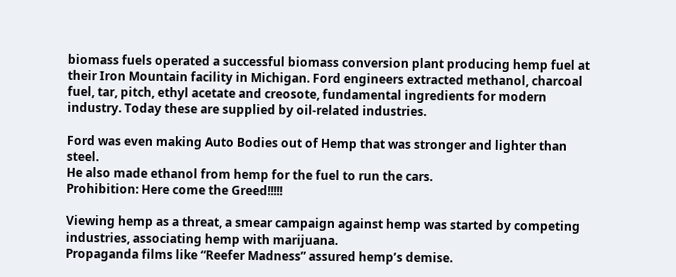biomass fuels operated a successful biomass conversion plant producing hemp fuel at their Iron Mountain facility in Michigan. Ford engineers extracted methanol, charcoal fuel, tar, pitch, ethyl acetate and creosote, fundamental ingredients for modern industry. Today these are supplied by oil-related industries.

Ford was even making Auto Bodies out of Hemp that was stronger and lighter than steel.
He also made ethanol from hemp for the fuel to run the cars.
Prohibition: Here come the Greed!!!!!

Viewing hemp as a threat, a smear campaign against hemp was started by competing industries, associating hemp with marijuana.
Propaganda films like “Reefer Madness” assured hemp’s demise.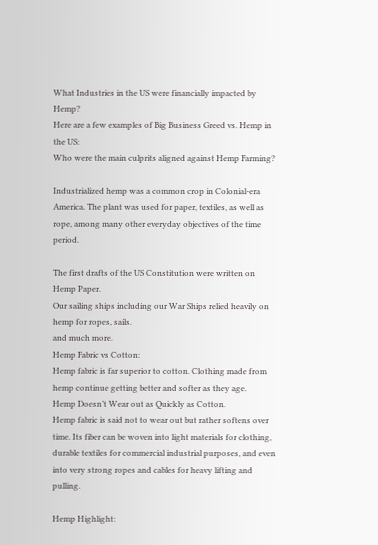What Industries in the US were financially impacted by Hemp?
Here are a few examples of Big Business Greed vs. Hemp in the US:
Who were the main culprits aligned against Hemp Farming?

Industrialized hemp was a common crop in Colonial-era America. The plant was used for paper, textiles, as well as rope, among many other everyday objectives of the time period.

The first drafts of the US Constitution were written on Hemp Paper.
Our sailing ships including our War Ships relied heavily on hemp for ropes, sails.
and much more.
Hemp Fabric vs Cotton:
Hemp fabric is far superior to cotton. Clothing made from hemp continue getting better and softer as they age.
Hemp Doesn’t Wear out as Quickly as Cotton.
Hemp fabric is said not to wear out but rather softens over time. Its fiber can be woven into light materials for clothing, durable textiles for commercial industrial purposes, and even into very strong ropes and cables for heavy lifting and pulling.

Hemp Highlight: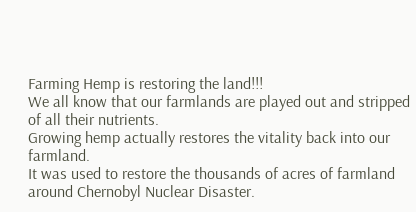Farming Hemp is restoring the land!!!
We all know that our farmlands are played out and stripped of all their nutrients.
Growing hemp actually restores the vitality back into our farmland.
It was used to restore the thousands of acres of farmland around Chernobyl Nuclear Disaster.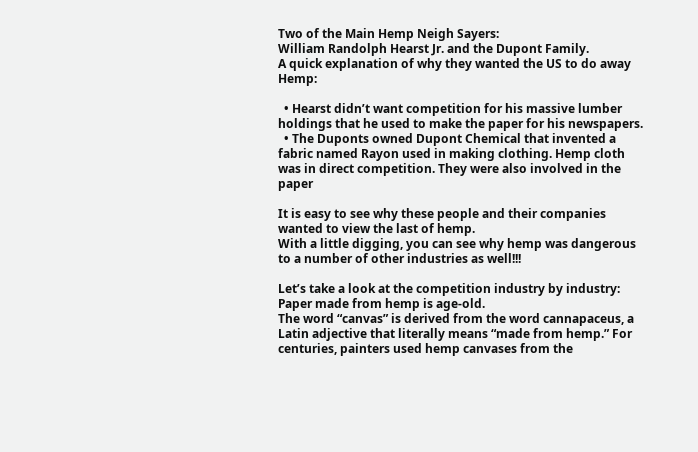Two of the Main Hemp Neigh Sayers:
William Randolph Hearst Jr. and the Dupont Family.
A quick explanation of why they wanted the US to do away Hemp:

  • Hearst didn’t want competition for his massive lumber holdings that he used to make the paper for his newspapers.
  • The Duponts owned Dupont Chemical that invented a fabric named Rayon used in making clothing. Hemp cloth was in direct competition. They were also involved in the paper

It is easy to see why these people and their companies wanted to view the last of hemp.
With a little digging, you can see why hemp was dangerous to a number of other industries as well!!!

Let’s take a look at the competition industry by industry:
Paper made from hemp is age-old.
The word “canvas” is derived from the word cannapaceus, a Latin adjective that literally means “made from hemp.” For centuries, painters used hemp canvases from the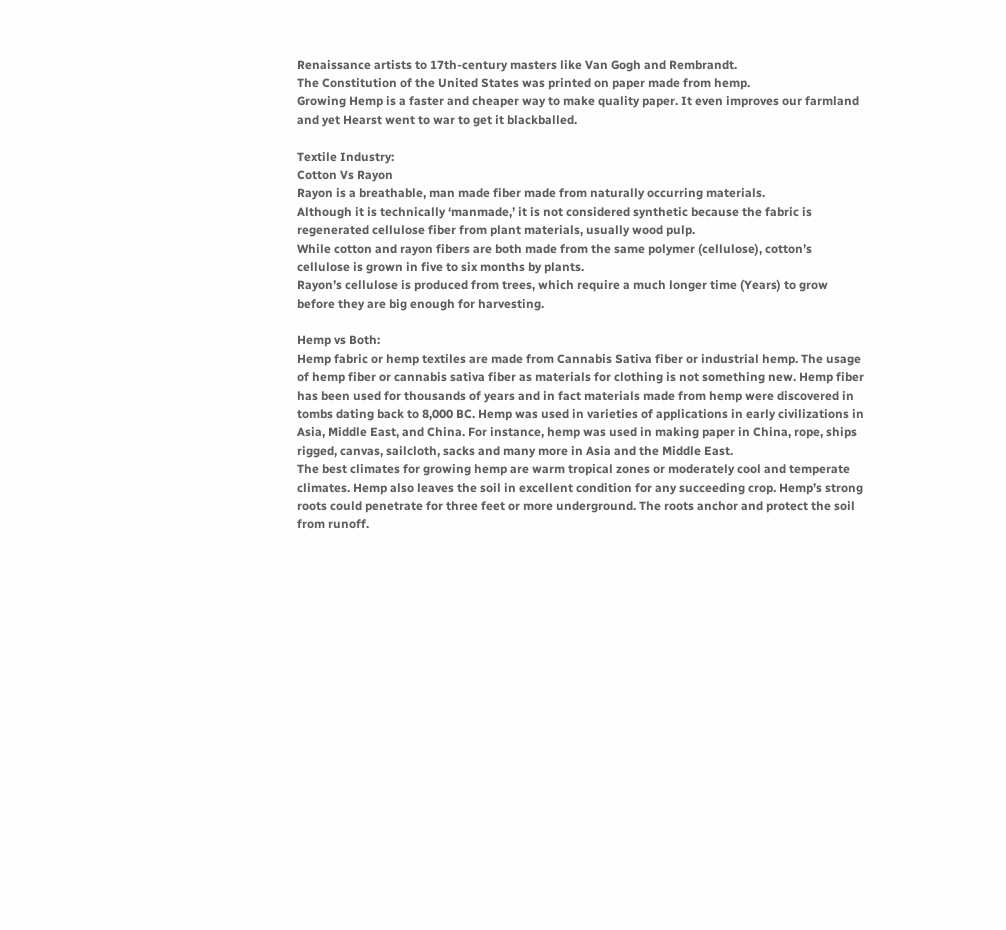Renaissance artists to 17th-century masters like Van Gogh and Rembrandt.
The Constitution of the United States was printed on paper made from hemp.
Growing Hemp is a faster and cheaper way to make quality paper. It even improves our farmland and yet Hearst went to war to get it blackballed.

Textile Industry:
Cotton Vs Rayon
Rayon is a breathable, man made fiber made from naturally occurring materials.
Although it is technically ‘manmade,’ it is not considered synthetic because the fabric is regenerated cellulose fiber from plant materials, usually wood pulp.
While cotton and rayon fibers are both made from the same polymer (cellulose), cotton’s cellulose is grown in five to six months by plants.
Rayon’s cellulose is produced from trees, which require a much longer time (Years) to grow before they are big enough for harvesting.

Hemp vs Both:
Hemp fabric or hemp textiles are made from Cannabis Sativa fiber or industrial hemp. The usage of hemp fiber or cannabis sativa fiber as materials for clothing is not something new. Hemp fiber has been used for thousands of years and in fact materials made from hemp were discovered in tombs dating back to 8,000 BC. Hemp was used in varieties of applications in early civilizations in Asia, Middle East, and China. For instance, hemp was used in making paper in China, rope, ships rigged, canvas, sailcloth, sacks and many more in Asia and the Middle East.
The best climates for growing hemp are warm tropical zones or moderately cool and temperate climates. Hemp also leaves the soil in excellent condition for any succeeding crop. Hemp’s strong roots could penetrate for three feet or more underground. The roots anchor and protect the soil from runoff.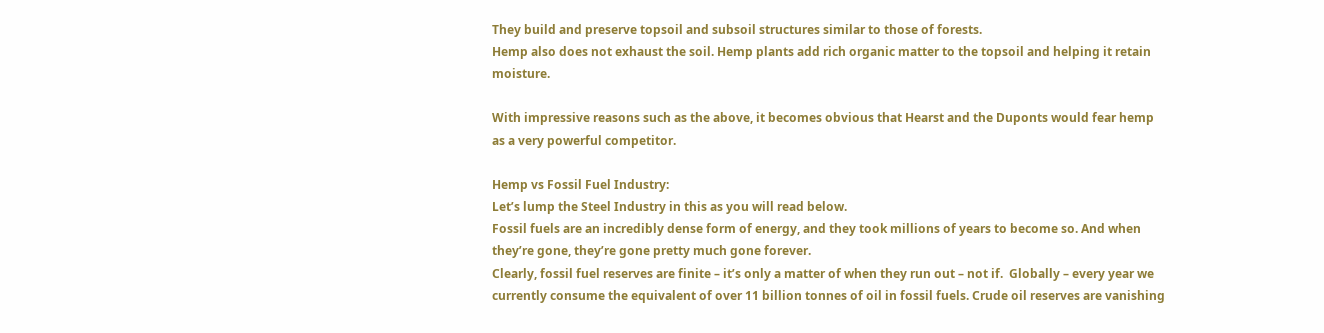They build and preserve topsoil and subsoil structures similar to those of forests.
Hemp also does not exhaust the soil. Hemp plants add rich organic matter to the topsoil and helping it retain moisture.

With impressive reasons such as the above, it becomes obvious that Hearst and the Duponts would fear hemp as a very powerful competitor.

Hemp vs Fossil Fuel Industry:
Let’s lump the Steel Industry in this as you will read below.
Fossil fuels are an incredibly dense form of energy, and they took millions of years to become so. And when they’re gone, they’re gone pretty much gone forever.
Clearly, fossil fuel reserves are finite – it’s only a matter of when they run out – not if.  Globally – every year we currently consume the equivalent of over 11 billion tonnes of oil in fossil fuels. Crude oil reserves are vanishing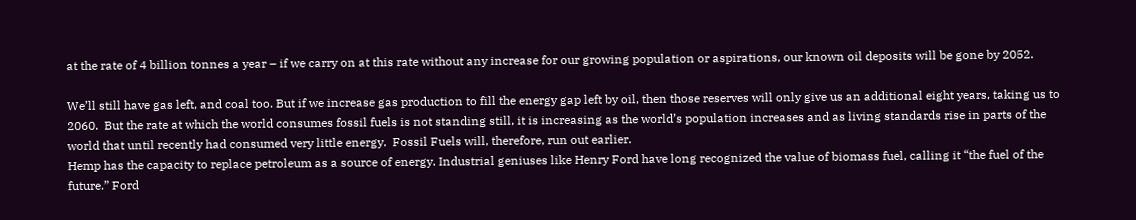at the rate of 4 billion tonnes a year – if we carry on at this rate without any increase for our growing population or aspirations, our known oil deposits will be gone by 2052.

We’ll still have gas left, and coal too. But if we increase gas production to fill the energy gap left by oil, then those reserves will only give us an additional eight years, taking us to 2060.  But the rate at which the world consumes fossil fuels is not standing still, it is increasing as the world’s population increases and as living standards rise in parts of the world that until recently had consumed very little energy.  Fossil Fuels will, therefore, run out earlier.
Hemp has the capacity to replace petroleum as a source of energy. Industrial geniuses like Henry Ford have long recognized the value of biomass fuel, calling it “the fuel of the future.” Ford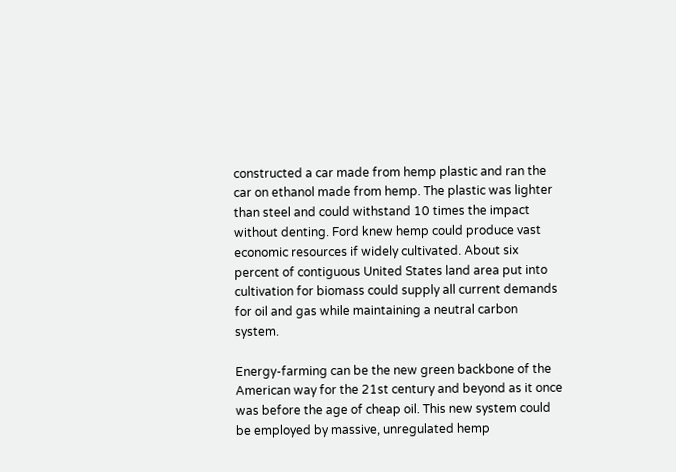constructed a car made from hemp plastic and ran the car on ethanol made from hemp. The plastic was lighter than steel and could withstand 10 times the impact without denting. Ford knew hemp could produce vast economic resources if widely cultivated. About six percent of contiguous United States land area put into cultivation for biomass could supply all current demands for oil and gas while maintaining a neutral carbon system.

Energy-farming can be the new green backbone of the American way for the 21st century and beyond as it once was before the age of cheap oil. This new system could be employed by massive, unregulated hemp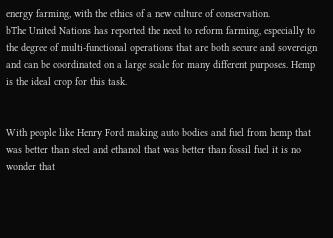energy farming, with the ethics of a new culture of conservation.
bThe United Nations has reported the need to reform farming, especially to the degree of multi-functional operations that are both secure and sovereign and can be coordinated on a large scale for many different purposes. Hemp is the ideal crop for this task.


With people like Henry Ford making auto bodies and fuel from hemp that was better than steel and ethanol that was better than fossil fuel it is no wonder that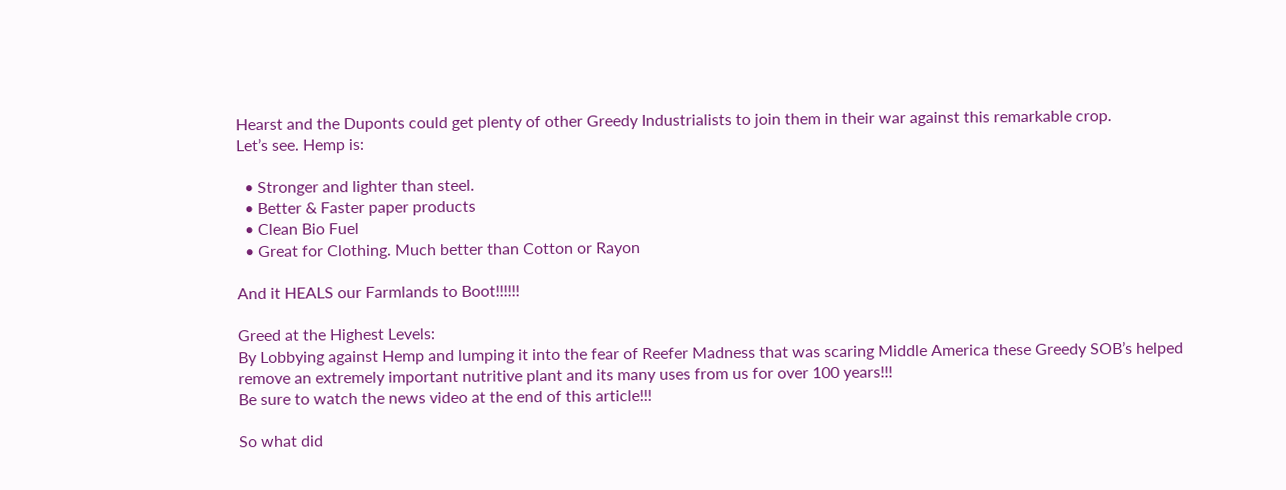Hearst and the Duponts could get plenty of other Greedy Industrialists to join them in their war against this remarkable crop.
Let’s see. Hemp is:

  • Stronger and lighter than steel.
  • Better & Faster paper products
  • Clean Bio Fuel
  • Great for Clothing. Much better than Cotton or Rayon

And it HEALS our Farmlands to Boot!!!!!!

Greed at the Highest Levels:
By Lobbying against Hemp and lumping it into the fear of Reefer Madness that was scaring Middle America these Greedy SOB’s helped remove an extremely important nutritive plant and its many uses from us for over 100 years!!!
Be sure to watch the news video at the end of this article!!!

So what did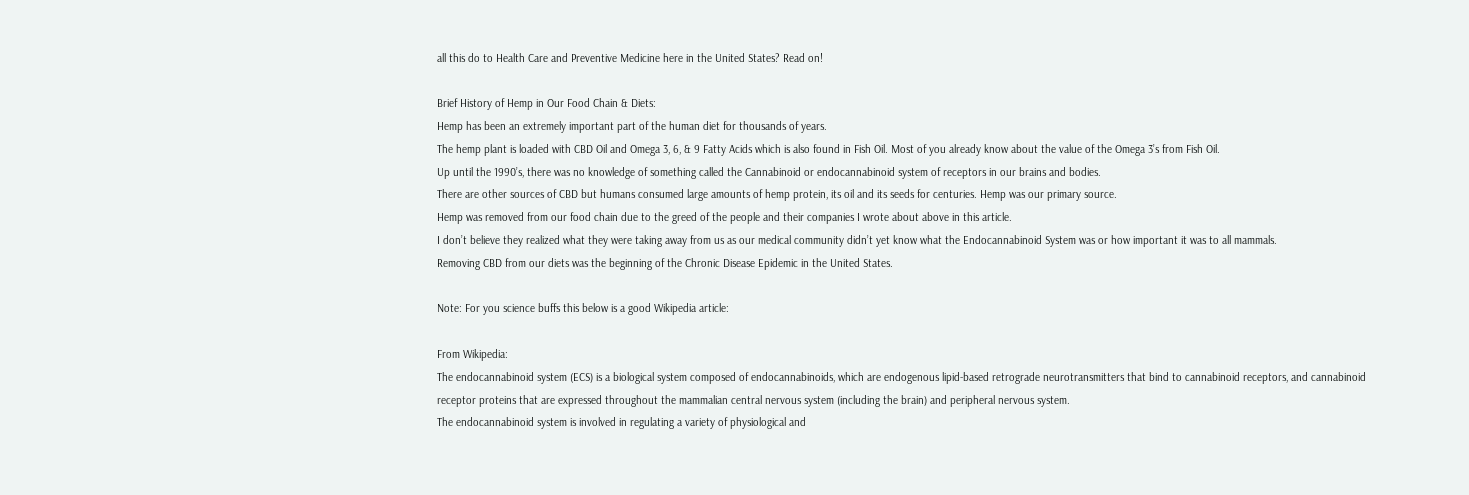all this do to Health Care and Preventive Medicine here in the United States? Read on!

Brief History of Hemp in Our Food Chain & Diets:
Hemp has been an extremely important part of the human diet for thousands of years.
The hemp plant is loaded with CBD Oil and Omega 3, 6, & 9 Fatty Acids which is also found in Fish Oil. Most of you already know about the value of the Omega 3’s from Fish Oil.
Up until the 1990’s, there was no knowledge of something called the Cannabinoid or endocannabinoid system of receptors in our brains and bodies.
There are other sources of CBD but humans consumed large amounts of hemp protein, its oil and its seeds for centuries. Hemp was our primary source.
Hemp was removed from our food chain due to the greed of the people and their companies I wrote about above in this article.
I don’t believe they realized what they were taking away from us as our medical community didn’t yet know what the Endocannabinoid System was or how important it was to all mammals.
Removing CBD from our diets was the beginning of the Chronic Disease Epidemic in the United States.

Note: For you science buffs this below is a good Wikipedia article:

From Wikipedia:
The endocannabinoid system (ECS) is a biological system composed of endocannabinoids, which are endogenous lipid-based retrograde neurotransmitters that bind to cannabinoid receptors, and cannabinoid receptor proteins that are expressed throughout the mammalian central nervous system (including the brain) and peripheral nervous system.
The endocannabinoid system is involved in regulating a variety of physiological and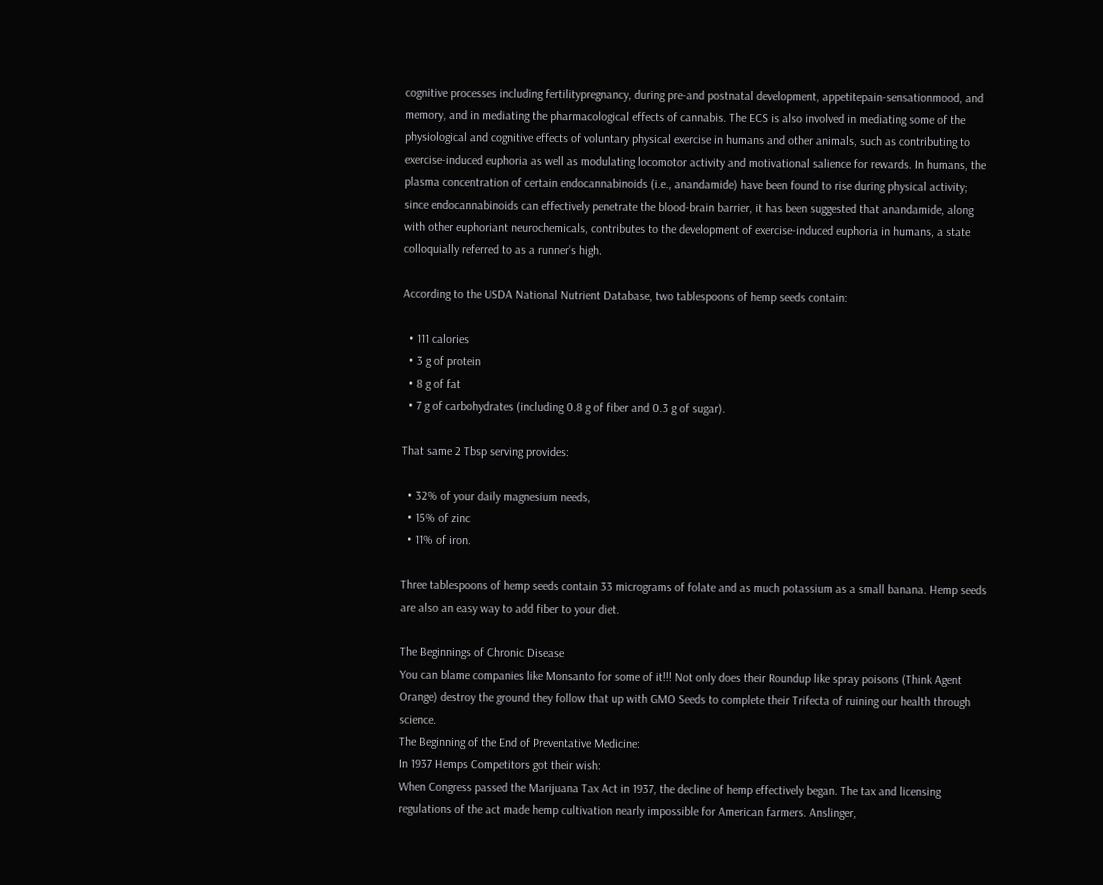cognitive processes including fertilitypregnancy, during pre-and postnatal development, appetitepain-sensationmood, and memory, and in mediating the pharmacological effects of cannabis. The ECS is also involved in mediating some of the physiological and cognitive effects of voluntary physical exercise in humans and other animals, such as contributing to exercise-induced euphoria as well as modulating locomotor activity and motivational salience for rewards. In humans, the plasma concentration of certain endocannabinoids (i.e., anandamide) have been found to rise during physical activity; since endocannabinoids can effectively penetrate the blood-brain barrier, it has been suggested that anandamide, along with other euphoriant neurochemicals, contributes to the development of exercise-induced euphoria in humans, a state colloquially referred to as a runner’s high.

According to the USDA National Nutrient Database, two tablespoons of hemp seeds contain:

  • 111 calories
  • 3 g of protein
  • 8 g of fat
  • 7 g of carbohydrates (including 0.8 g of fiber and 0.3 g of sugar).

That same 2 Tbsp serving provides:

  • 32% of your daily magnesium needs,
  • 15% of zinc
  • 11% of iron.

Three tablespoons of hemp seeds contain 33 micrograms of folate and as much potassium as a small banana. Hemp seeds are also an easy way to add fiber to your diet.

The Beginnings of Chronic Disease
You can blame companies like Monsanto for some of it!!! Not only does their Roundup like spray poisons (Think Agent Orange) destroy the ground they follow that up with GMO Seeds to complete their Trifecta of ruining our health through science.
The Beginning of the End of Preventative Medicine:
In 1937 Hemps Competitors got their wish:
When Congress passed the Marijuana Tax Act in 1937, the decline of hemp effectively began. The tax and licensing regulations of the act made hemp cultivation nearly impossible for American farmers. Anslinger,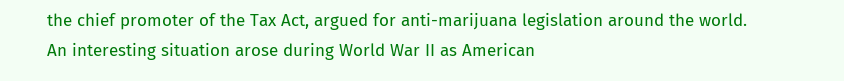the chief promoter of the Tax Act, argued for anti-marijuana legislation around the world.
An interesting situation arose during World War II as American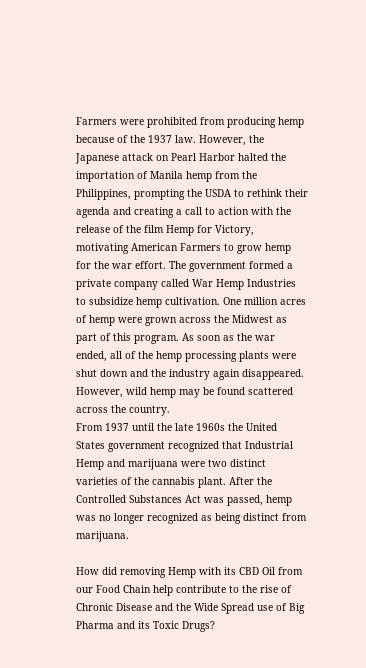Farmers were prohibited from producing hemp because of the 1937 law. However, the Japanese attack on Pearl Harbor halted the importation of Manila hemp from the Philippines, prompting the USDA to rethink their agenda and creating a call to action with the release of the film Hemp for Victory, motivating American Farmers to grow hemp for the war effort. The government formed a private company called War Hemp Industries to subsidize hemp cultivation. One million acres of hemp were grown across the Midwest as part of this program. As soon as the war ended, all of the hemp processing plants were shut down and the industry again disappeared. However, wild hemp may be found scattered across the country.
From 1937 until the late 1960s the United States government recognized that Industrial Hemp and marijuana were two distinct varieties of the cannabis plant. After the Controlled Substances Act was passed, hemp was no longer recognized as being distinct from marijuana.

How did removing Hemp with its CBD Oil from our Food Chain help contribute to the rise of Chronic Disease and the Wide Spread use of Big Pharma and its Toxic Drugs?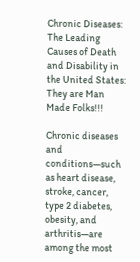Chronic Diseases: The Leading Causes of Death and Disability in the United States:
They are Man Made Folks!!!

Chronic diseases and conditions—such as heart disease, stroke, cancer, type 2 diabetes, obesity, and arthritis—are among the most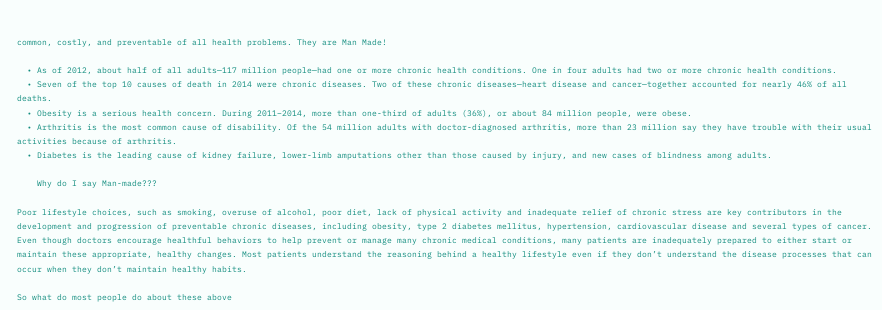common, costly, and preventable of all health problems. They are Man Made!

  • As of 2012, about half of all adults—117 million people—had one or more chronic health conditions. One in four adults had two or more chronic health conditions.
  • Seven of the top 10 causes of death in 2014 were chronic diseases. Two of these chronic diseases—heart disease and cancer—together accounted for nearly 46% of all deaths.
  • Obesity is a serious health concern. During 2011–2014, more than one-third of adults (36%), or about 84 million people, were obese.
  • Arthritis is the most common cause of disability. Of the 54 million adults with doctor-diagnosed arthritis, more than 23 million say they have trouble with their usual activities because of arthritis.
  • Diabetes is the leading cause of kidney failure, lower-limb amputations other than those caused by injury, and new cases of blindness among adults.

    Why do I say Man-made???

Poor lifestyle choices, such as smoking, overuse of alcohol, poor diet, lack of physical activity and inadequate relief of chronic stress are key contributors in the development and progression of preventable chronic diseases, including obesity, type 2 diabetes mellitus, hypertension, cardiovascular disease and several types of cancer. Even though doctors encourage healthful behaviors to help prevent or manage many chronic medical conditions, many patients are inadequately prepared to either start or maintain these appropriate, healthy changes. Most patients understand the reasoning behind a healthy lifestyle even if they don’t understand the disease processes that can occur when they don’t maintain healthy habits.

So what do most people do about these above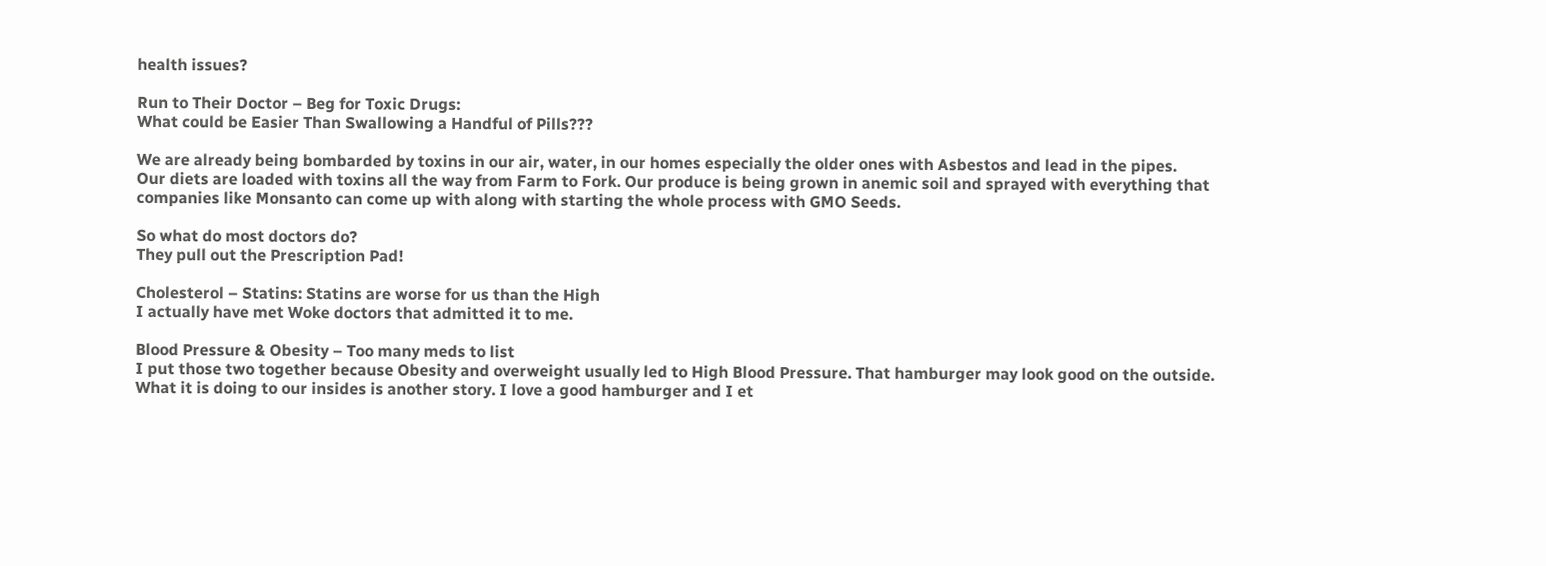health issues?

Run to Their Doctor – Beg for Toxic Drugs:
What could be Easier Than Swallowing a Handful of Pills???

We are already being bombarded by toxins in our air, water, in our homes especially the older ones with Asbestos and lead in the pipes.
Our diets are loaded with toxins all the way from Farm to Fork. Our produce is being grown in anemic soil and sprayed with everything that companies like Monsanto can come up with along with starting the whole process with GMO Seeds.

So what do most doctors do?
They pull out the Prescription Pad!

Cholesterol – Statins: Statins are worse for us than the High
I actually have met Woke doctors that admitted it to me.

Blood Pressure & Obesity – Too many meds to list
I put those two together because Obesity and overweight usually led to High Blood Pressure. That hamburger may look good on the outside.
What it is doing to our insides is another story. I love a good hamburger and I et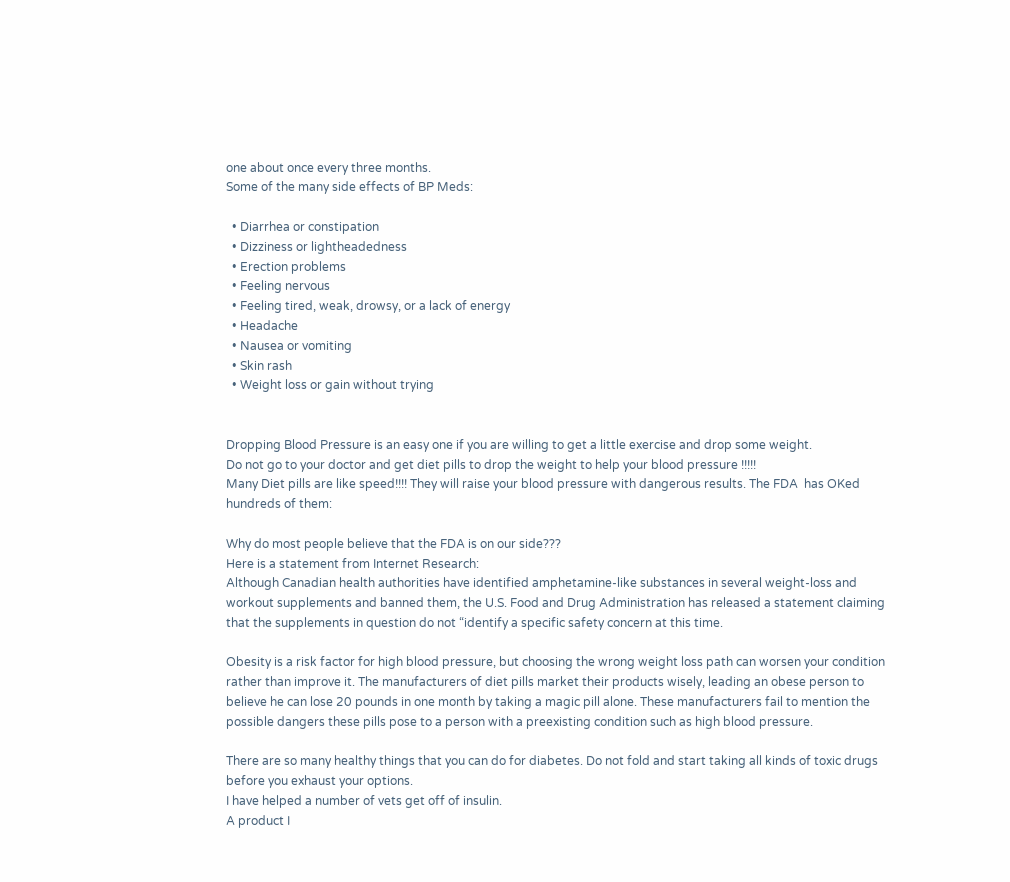one about once every three months.
Some of the many side effects of BP Meds:

  • Diarrhea or constipation
  • Dizziness or lightheadedness
  • Erection problems
  • Feeling nervous
  • Feeling tired, weak, drowsy, or a lack of energy
  • Headache
  • Nausea or vomiting
  • Skin rash
  • Weight loss or gain without trying


Dropping Blood Pressure is an easy one if you are willing to get a little exercise and drop some weight.
Do not go to your doctor and get diet pills to drop the weight to help your blood pressure !!!!!
Many Diet pills are like speed!!!! They will raise your blood pressure with dangerous results. The FDA  has OKed hundreds of them:

Why do most people believe that the FDA is on our side???
Here is a statement from Internet Research:
Although Canadian health authorities have identified amphetamine-like substances in several weight-loss and workout supplements and banned them, the U.S. Food and Drug Administration has released a statement claiming that the supplements in question do not “identify a specific safety concern at this time.

Obesity is a risk factor for high blood pressure, but choosing the wrong weight loss path can worsen your condition rather than improve it. The manufacturers of diet pills market their products wisely, leading an obese person to believe he can lose 20 pounds in one month by taking a magic pill alone. These manufacturers fail to mention the possible dangers these pills pose to a person with a preexisting condition such as high blood pressure.

There are so many healthy things that you can do for diabetes. Do not fold and start taking all kinds of toxic drugs before you exhaust your options.
I have helped a number of vets get off of insulin.
A product I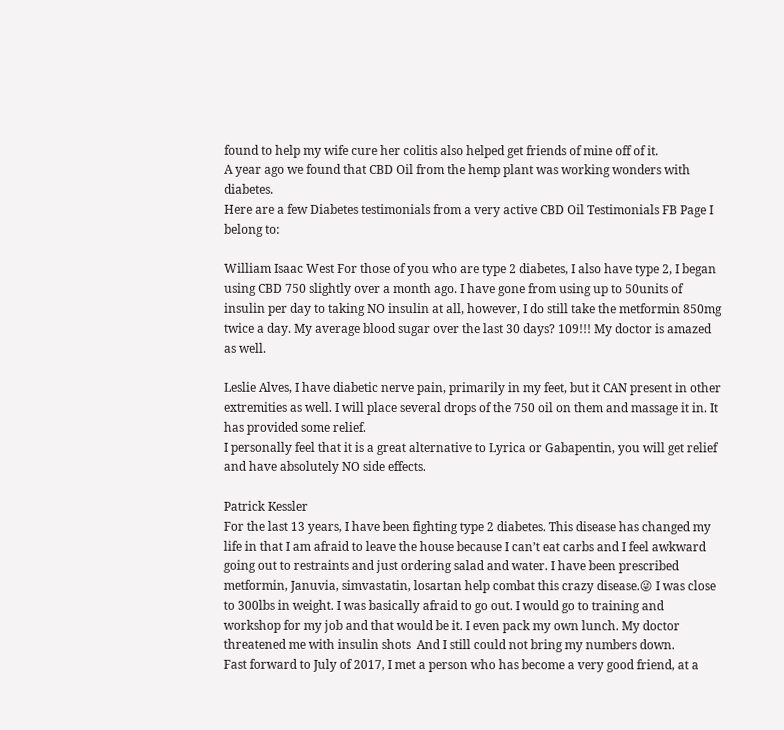found to help my wife cure her colitis also helped get friends of mine off of it.
A year ago we found that CBD Oil from the hemp plant was working wonders with diabetes.
Here are a few Diabetes testimonials from a very active CBD Oil Testimonials FB Page I belong to:

William Isaac West For those of you who are type 2 diabetes, I also have type 2, I began using CBD 750 slightly over a month ago. I have gone from using up to 50units of insulin per day to taking NO insulin at all, however, I do still take the metformin 850mg twice a day. My average blood sugar over the last 30 days? 109!!! My doctor is amazed as well.

Leslie Alves, I have diabetic nerve pain, primarily in my feet, but it CAN present in other extremities as well. I will place several drops of the 750 oil on them and massage it in. It has provided some relief.
I personally feel that it is a great alternative to Lyrica or Gabapentin, you will get relief and have absolutely NO side effects.

Patrick Kessler
For the last 13 years, I have been fighting type 2 diabetes. This disease has changed my life in that I am afraid to leave the house because I can’t eat carbs and I feel awkward going out to restraints and just ordering salad and water. I have been prescribed metformin, Januvia, simvastatin, losartan help combat this crazy disease.😜 I was close to 300lbs in weight. I was basically afraid to go out. I would go to training and workshop for my job and that would be it. I even pack my own lunch. My doctor threatened me with insulin shots  And I still could not bring my numbers down.
Fast forward to July of 2017, I met a person who has become a very good friend, at a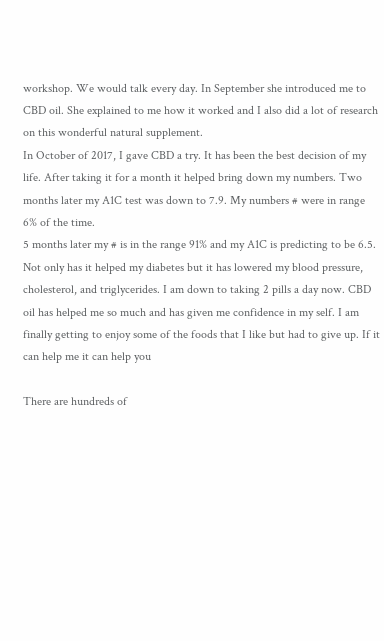workshop. We would talk every day. In September she introduced me to CBD oil. She explained to me how it worked and I also did a lot of research on this wonderful natural supplement.
In October of 2017, I gave CBD a try. It has been the best decision of my life. After taking it for a month it helped bring down my numbers. Two months later my A1C test was down to 7.9. My numbers # were in range 6% of the time.
5 months later my # is in the range 91% and my A1C is predicting to be 6.5. Not only has it helped my diabetes but it has lowered my blood pressure, cholesterol, and triglycerides. I am down to taking 2 pills a day now. CBD oil has helped me so much and has given me confidence in my self. I am finally getting to enjoy some of the foods that I like but had to give up. If it can help me it can help you

There are hundreds of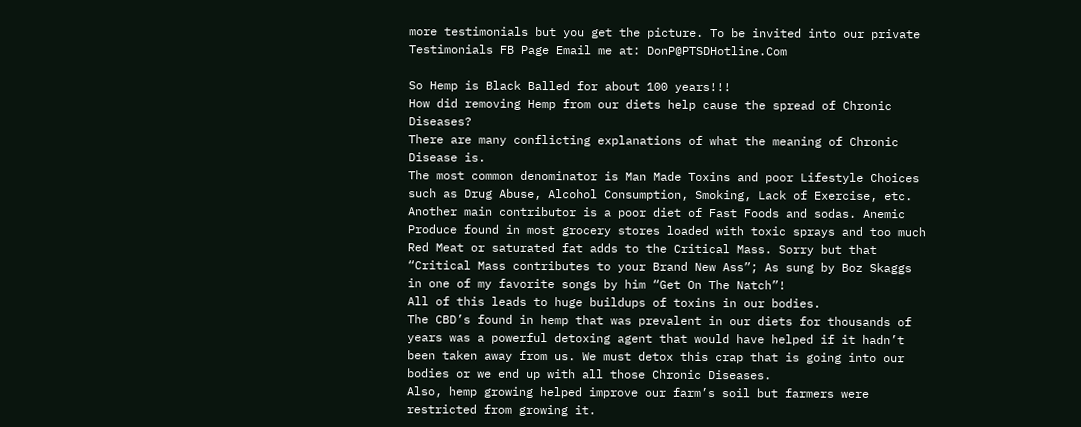more testimonials but you get the picture. To be invited into our private Testimonials FB Page Email me at: DonP@PTSDHotline.Com

So Hemp is Black Balled for about 100 years!!!
How did removing Hemp from our diets help cause the spread of Chronic Diseases?
There are many conflicting explanations of what the meaning of Chronic Disease is.
The most common denominator is Man Made Toxins and poor Lifestyle Choices such as Drug Abuse, Alcohol Consumption, Smoking, Lack of Exercise, etc.
Another main contributor is a poor diet of Fast Foods and sodas. Anemic Produce found in most grocery stores loaded with toxic sprays and too much Red Meat or saturated fat adds to the Critical Mass. Sorry but that “Critical Mass contributes to your Brand New Ass”; As sung by Boz Skaggs in one of my favorite songs by him “Get On The Natch”!
All of this leads to huge buildups of toxins in our bodies.
The CBD’s found in hemp that was prevalent in our diets for thousands of years was a powerful detoxing agent that would have helped if it hadn’t been taken away from us. We must detox this crap that is going into our bodies or we end up with all those Chronic Diseases.
Also, hemp growing helped improve our farm’s soil but farmers were restricted from growing it.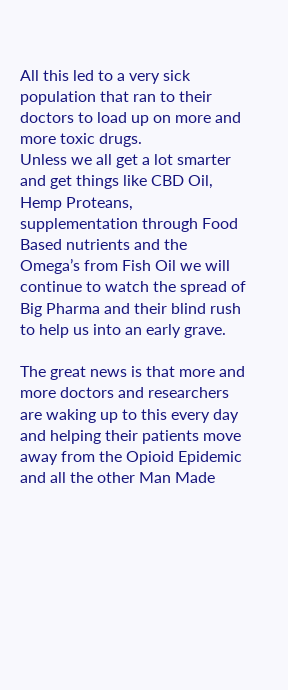All this led to a very sick population that ran to their doctors to load up on more and more toxic drugs.
Unless we all get a lot smarter and get things like CBD Oil, Hemp Proteans, supplementation through Food Based nutrients and the Omega’s from Fish Oil we will continue to watch the spread of Big Pharma and their blind rush to help us into an early grave.

The great news is that more and more doctors and researchers are waking up to this every day and helping their patients move away from the Opioid Epidemic and all the other Man Made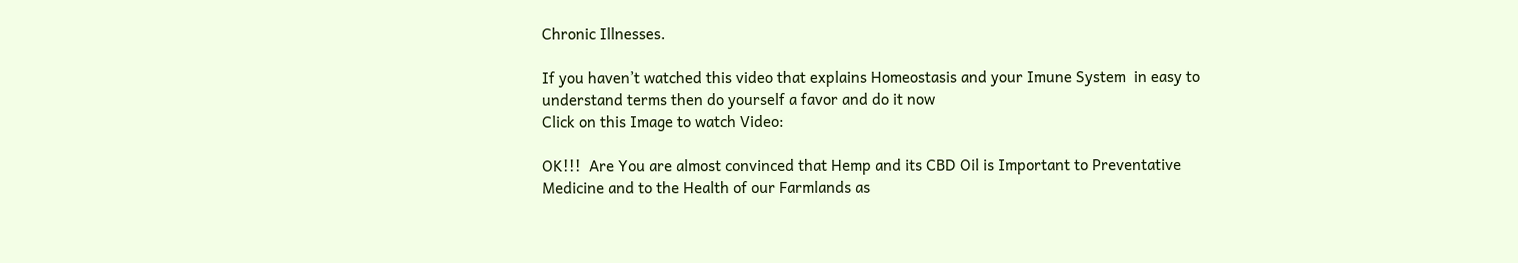Chronic Illnesses.

If you haven’t watched this video that explains Homeostasis and your Imune System  in easy to understand terms then do yourself a favor and do it now
Click on this Image to watch Video:

OK!!!  Are You are almost convinced that Hemp and its CBD Oil is Important to Preventative Medicine and to the Health of our Farmlands as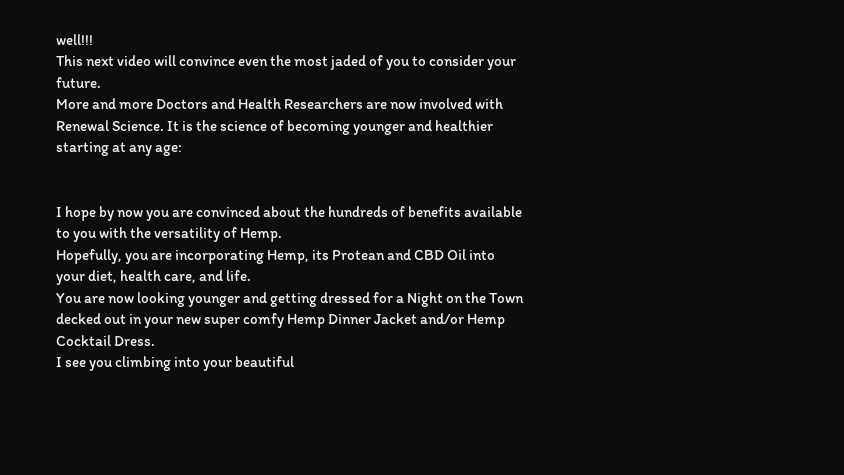well!!!
This next video will convince even the most jaded of you to consider your future.
More and more Doctors and Health Researchers are now involved with Renewal Science. It is the science of becoming younger and healthier starting at any age:


I hope by now you are convinced about the hundreds of benefits available to you with the versatility of Hemp.
Hopefully, you are incorporating Hemp, its Protean and CBD Oil into your diet, health care, and life.
You are now looking younger and getting dressed for a Night on the Town decked out in your new super comfy Hemp Dinner Jacket and/or Hemp Cocktail Dress.
I see you climbing into your beautiful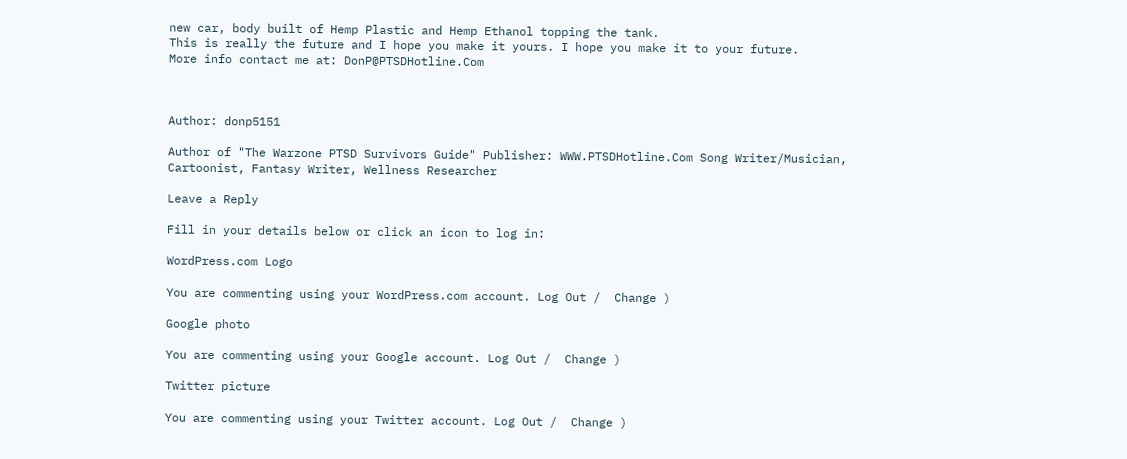new car, body built of Hemp Plastic and Hemp Ethanol topping the tank.
This is really the future and I hope you make it yours. I hope you make it to your future.
More info contact me at: DonP@PTSDHotline.Com



Author: donp5151

Author of "The Warzone PTSD Survivors Guide" Publisher: WWW.PTSDHotline.Com Song Writer/Musician, Cartoonist, Fantasy Writer, Wellness Researcher

Leave a Reply

Fill in your details below or click an icon to log in:

WordPress.com Logo

You are commenting using your WordPress.com account. Log Out /  Change )

Google photo

You are commenting using your Google account. Log Out /  Change )

Twitter picture

You are commenting using your Twitter account. Log Out /  Change )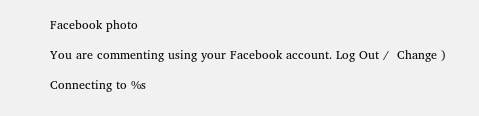Facebook photo

You are commenting using your Facebook account. Log Out /  Change )

Connecting to %s